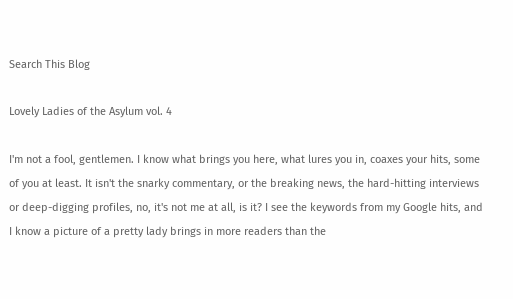Search This Blog

Lovely Ladies of the Asylum vol. 4

I'm not a fool, gentlemen. I know what brings you here, what lures you in, coaxes your hits, some of you at least. It isn't the snarky commentary, or the breaking news, the hard-hitting interviews or deep-digging profiles, no, it's not me at all, is it? I see the keywords from my Google hits, and I know a picture of a pretty lady brings in more readers than the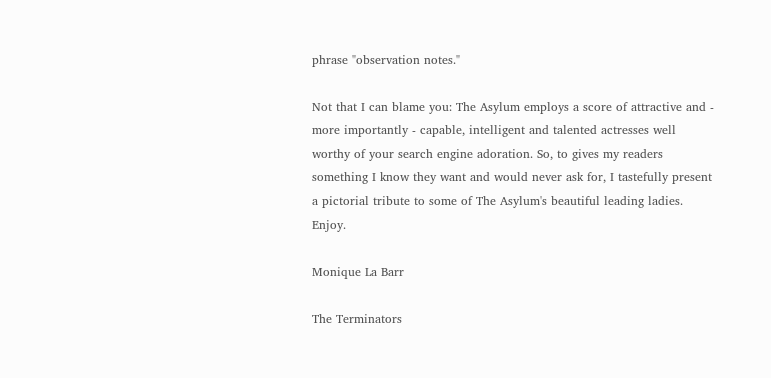phrase "observation notes."

Not that I can blame you: The Asylum employs a score of attractive and - more importantly - capable, intelligent and talented actresses well worthy of your search engine adoration. So, to gives my readers something I know they want and would never ask for, I tastefully present a pictorial tribute to some of The Asylum's beautiful leading ladies. Enjoy.

Monique La Barr

The Terminators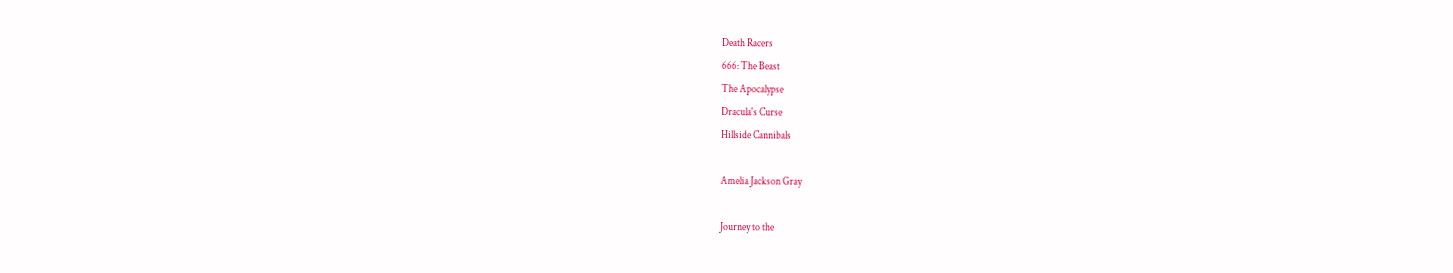Death Racers
666: The Beast
The Apocalypse
Dracula's Curse
Hillside Cannibals

Amelia Jackson Gray

Journey to the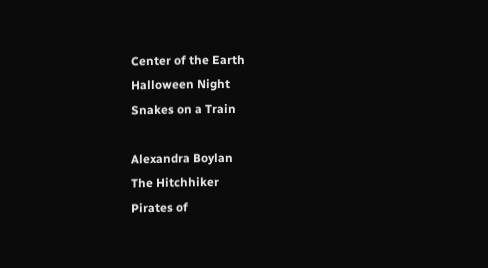Center of the Earth
Halloween Night
Snakes on a Train

Alexandra Boylan
The Hitchhiker
Pirates of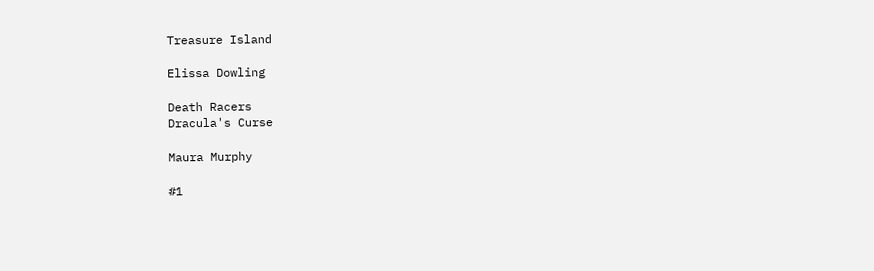Treasure Island

Elissa Dowling

Death Racers
Dracula's Curse

Maura Murphy

#1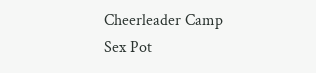Cheerleader Camp
Sex Pot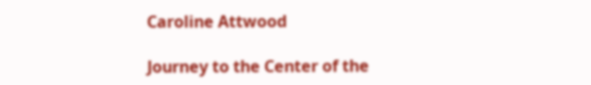Caroline Attwood

Journey to the Center of the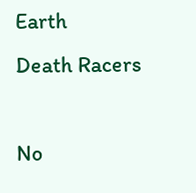Earth
Death Racers

No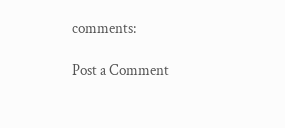comments:

Post a Comment